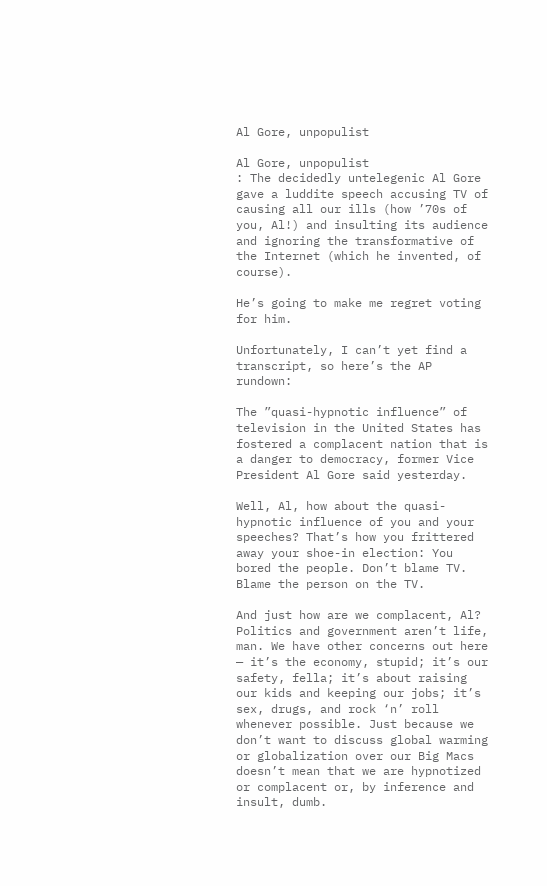Al Gore, unpopulist

Al Gore, unpopulist
: The decidedly untelegenic Al Gore gave a luddite speech accusing TV of causing all our ills (how ’70s of you, Al!) and insulting its audience and ignoring the transformative of the Internet (which he invented, of course).

He’s going to make me regret voting for him.

Unfortunately, I can’t yet find a transcript, so here’s the AP rundown:

The ”quasi-hypnotic influence” of television in the United States has fostered a complacent nation that is a danger to democracy, former Vice President Al Gore said yesterday.

Well, Al, how about the quasi-hypnotic influence of you and your speeches? That’s how you frittered away your shoe-in election: You bored the people. Don’t blame TV. Blame the person on the TV.

And just how are we complacent, Al? Politics and government aren’t life, man. We have other concerns out here — it’s the economy, stupid; it’s our safety, fella; it’s about raising our kids and keeping our jobs; it’s sex, drugs, and rock ‘n’ roll whenever possible. Just because we don’t want to discuss global warming or globalization over our Big Macs doesn’t mean that we are hypnotized or complacent or, by inference and insult, dumb.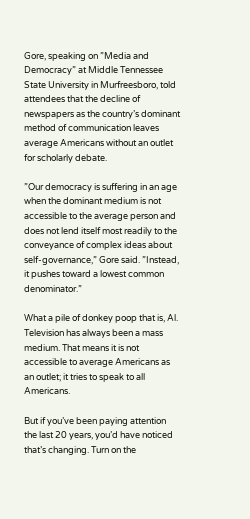Gore, speaking on ”Media and Democracy” at Middle Tennessee State University in Murfreesboro, told attendees that the decline of newspapers as the country’s dominant method of communication leaves average Americans without an outlet for scholarly debate.

”Our democracy is suffering in an age when the dominant medium is not accessible to the average person and does not lend itself most readily to the conveyance of complex ideas about self-governance,” Gore said. ”Instead, it pushes toward a lowest common denominator.”

What a pile of donkey poop that is, Al. Television has always been a mass medium. That means it is not accessible to average Americans as an outlet; it tries to speak to all Americans.

But if you’ve been paying attention the last 20 years, you’d have noticed that’s changing. Turn on the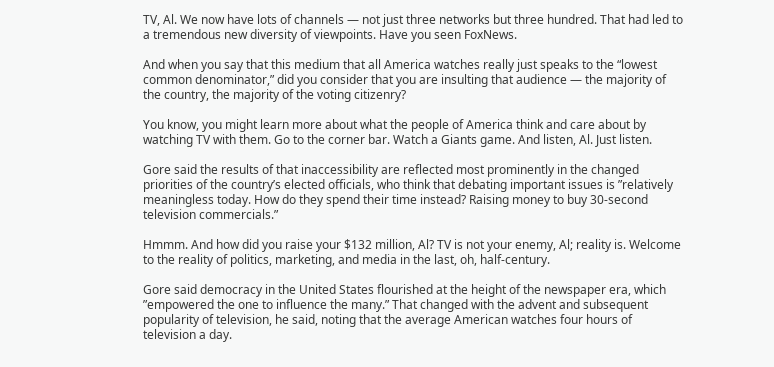TV, Al. We now have lots of channels — not just three networks but three hundred. That had led to a tremendous new diversity of viewpoints. Have you seen FoxNews.

And when you say that this medium that all America watches really just speaks to the “lowest common denominator,” did you consider that you are insulting that audience — the majority of the country, the majority of the voting citizenry?

You know, you might learn more about what the people of America think and care about by watching TV with them. Go to the corner bar. Watch a Giants game. And listen, Al. Just listen.

Gore said the results of that inaccessibility are reflected most prominently in the changed priorities of the country’s elected officials, who think that debating important issues is ”relatively meaningless today. How do they spend their time instead? Raising money to buy 30-second television commercials.”

Hmmm. And how did you raise your $132 million, Al? TV is not your enemy, Al; reality is. Welcome to the reality of politics, marketing, and media in the last, oh, half-century.

Gore said democracy in the United States flourished at the height of the newspaper era, which ”empowered the one to influence the many.” That changed with the advent and subsequent popularity of television, he said, noting that the average American watches four hours of television a day.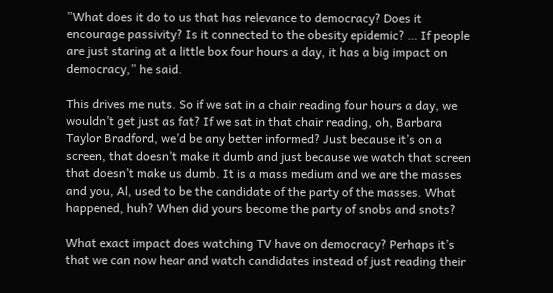”What does it do to us that has relevance to democracy? Does it encourage passivity? Is it connected to the obesity epidemic? … If people are just staring at a little box four hours a day, it has a big impact on democracy,” he said.

This drives me nuts. So if we sat in a chair reading four hours a day, we wouldn’t get just as fat? If we sat in that chair reading, oh, Barbara Taylor Bradford, we’d be any better informed? Just because it’s on a screen, that doesn’t make it dumb and just because we watch that screen that doesn’t make us dumb. It is a mass medium and we are the masses and you, Al, used to be the candidate of the party of the masses. What happened, huh? When did yours become the party of snobs and snots?

What exact impact does watching TV have on democracy? Perhaps it’s that we can now hear and watch candidates instead of just reading their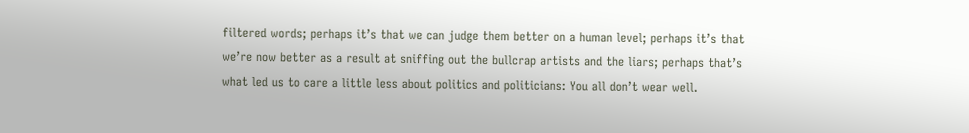filtered words; perhaps it’s that we can judge them better on a human level; perhaps it’s that we’re now better as a result at sniffing out the bullcrap artists and the liars; perhaps that’s what led us to care a little less about politics and politicians: You all don’t wear well.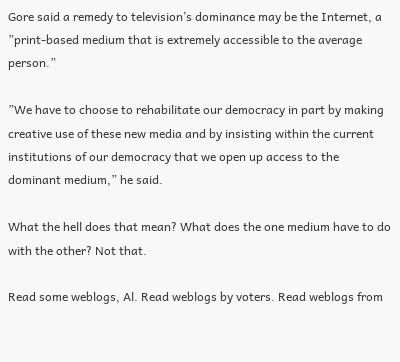Gore said a remedy to television’s dominance may be the Internet, a ”print-based medium that is extremely accessible to the average person.”

”We have to choose to rehabilitate our democracy in part by making creative use of these new media and by insisting within the current institutions of our democracy that we open up access to the dominant medium,” he said.

What the hell does that mean? What does the one medium have to do with the other? Not that.

Read some weblogs, Al. Read weblogs by voters. Read weblogs from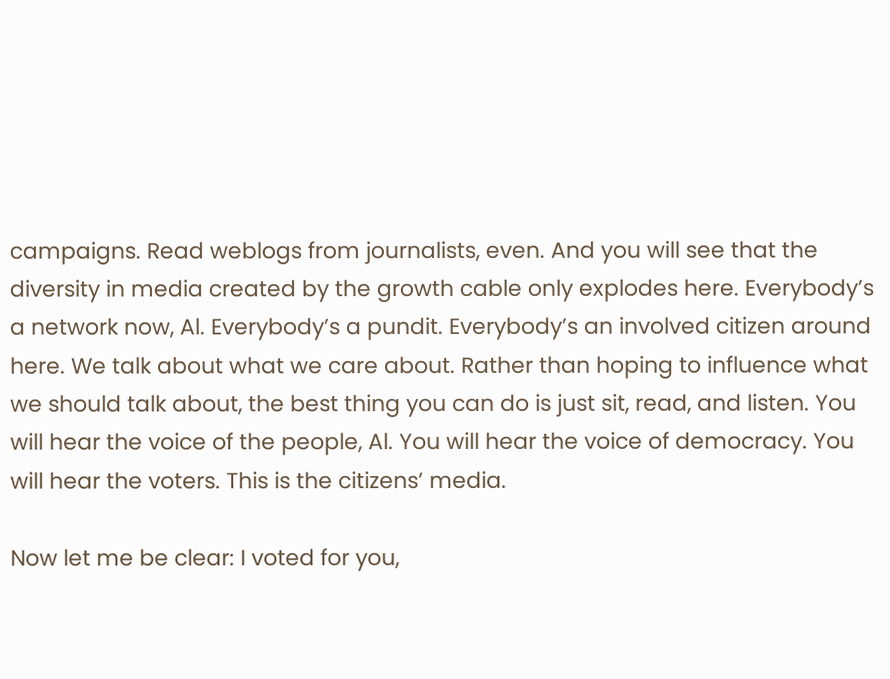campaigns. Read weblogs from journalists, even. And you will see that the diversity in media created by the growth cable only explodes here. Everybody’s a network now, Al. Everybody’s a pundit. Everybody’s an involved citizen around here. We talk about what we care about. Rather than hoping to influence what we should talk about, the best thing you can do is just sit, read, and listen. You will hear the voice of the people, Al. You will hear the voice of democracy. You will hear the voters. This is the citizens’ media.

Now let me be clear: I voted for you,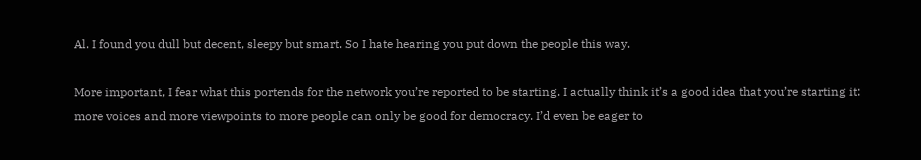Al. I found you dull but decent, sleepy but smart. So I hate hearing you put down the people this way.

More important, I fear what this portends for the network you’re reported to be starting. I actually think it’s a good idea that you’re starting it: more voices and more viewpoints to more people can only be good for democracy. I’d even be eager to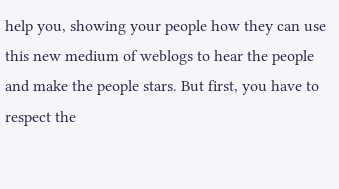help you, showing your people how they can use this new medium of weblogs to hear the people and make the people stars. But first, you have to respect the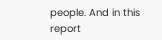people. And in this report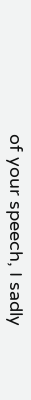of your speech, I sadly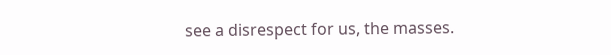see a disrespect for us, the masses.